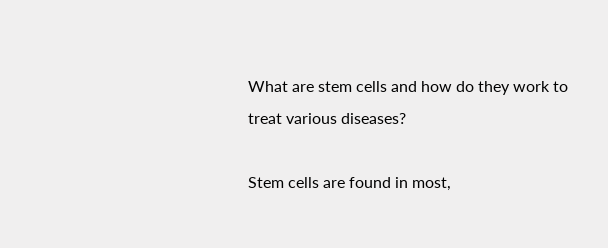What are stem cells and how do they work to treat various diseases?

Stem cells are found in most,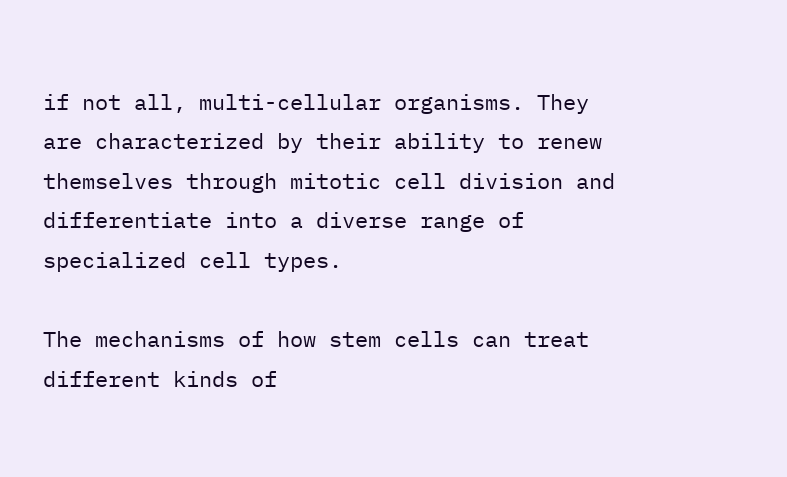if not all, multi-cellular organisms. They are characterized by their ability to renew themselves through mitotic cell division and differentiate into a diverse range of specialized cell types.

The mechanisms of how stem cells can treat different kinds of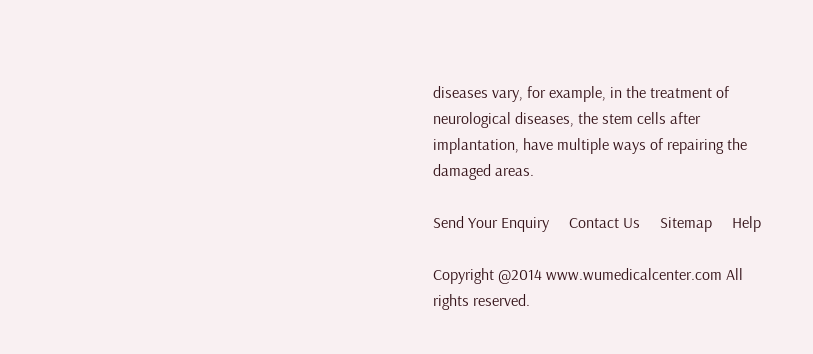diseases vary, for example, in the treatment of neurological diseases, the stem cells after implantation, have multiple ways of repairing the damaged areas.

Send Your Enquiry     Contact Us     Sitemap     Help

Copyright @2014 www.wumedicalcenter.com All rights reserved.